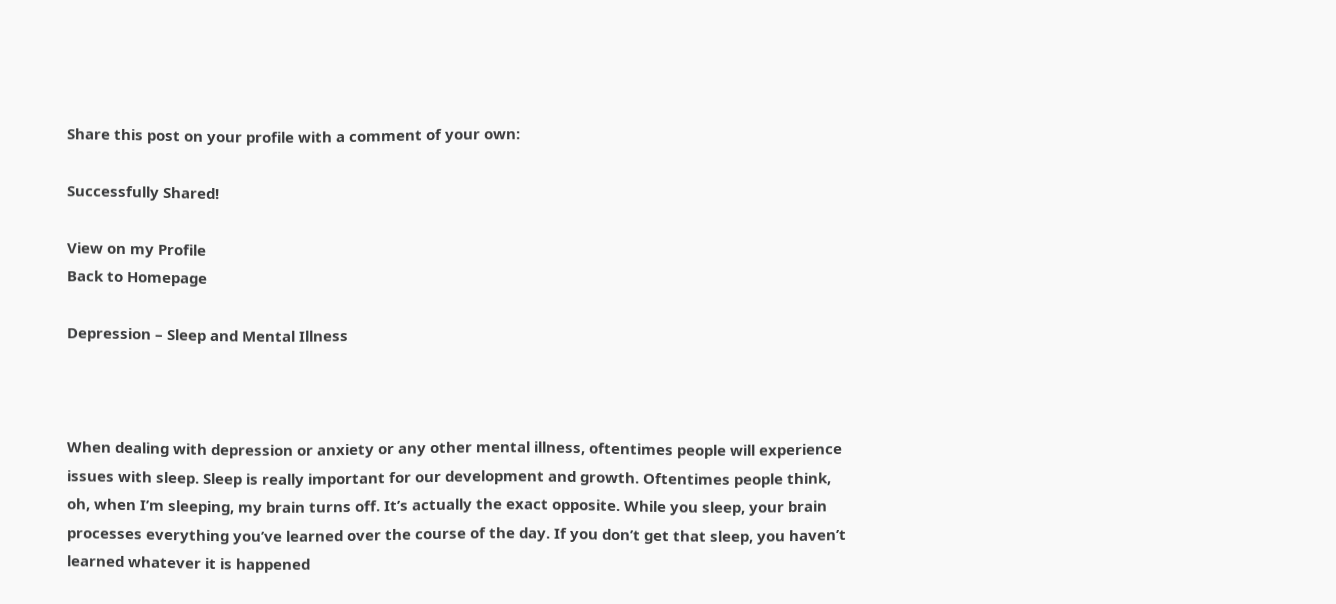Share this post on your profile with a comment of your own:

Successfully Shared!

View on my Profile
Back to Homepage

Depression – Sleep and Mental Illness



When dealing with depression or anxiety or any other mental illness, oftentimes people will experience issues with sleep. Sleep is really important for our development and growth. Oftentimes people think, oh, when I’m sleeping, my brain turns off. It’s actually the exact opposite. While you sleep, your brain processes everything you’ve learned over the course of the day. If you don’t get that sleep, you haven’t learned whatever it is happened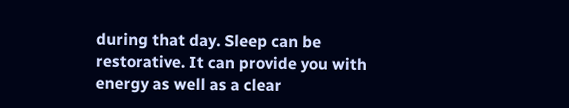during that day. Sleep can be restorative. It can provide you with energy as well as a clear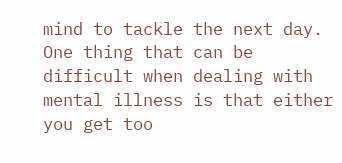mind to tackle the next day. One thing that can be difficult when dealing with mental illness is that either you get too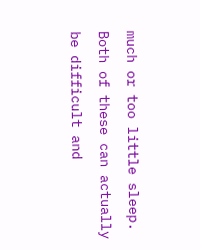much or too little sleep. Both of these can actually be difficult and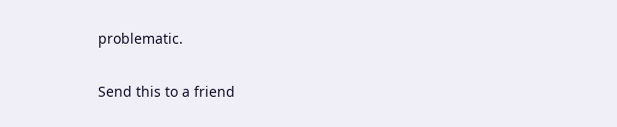problematic.

Send this to a friend